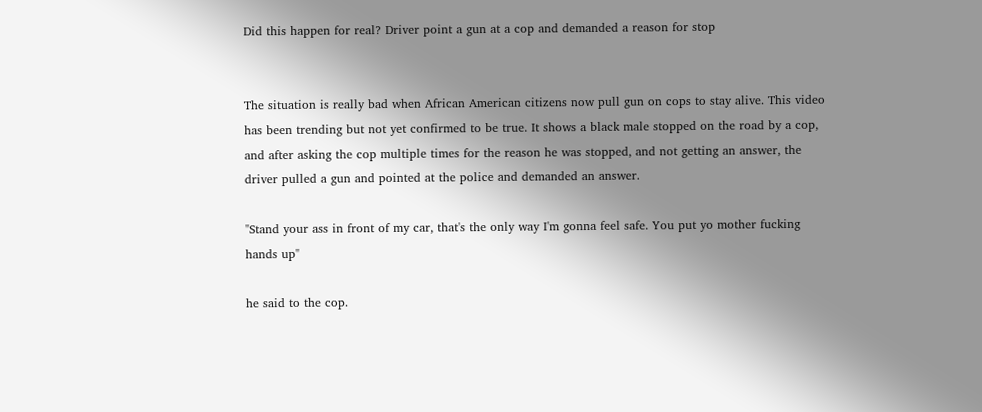Did this happen for real? Driver point a gun at a cop and demanded a reason for stop


The situation is really bad when African American citizens now pull gun on cops to stay alive. This video has been trending but not yet confirmed to be true. It shows a black male stopped on the road by a cop, and after asking the cop multiple times for the reason he was stopped, and not getting an answer, the driver pulled a gun and pointed at the police and demanded an answer.

"Stand your ass in front of my car, that's the only way I'm gonna feel safe. You put yo mother fucking hands up"

he said to the cop.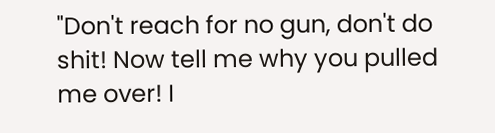"Don't reach for no gun, don't do shit! Now tell me why you pulled me over! I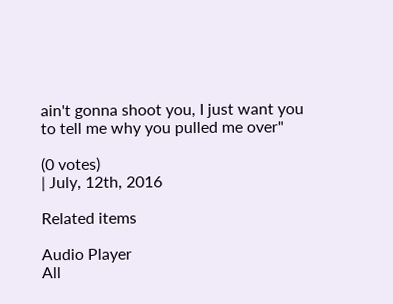ain't gonna shoot you, I just want you to tell me why you pulled me over"

(0 votes)
| July, 12th, 2016

Related items

Audio Player
All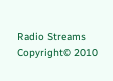Radio Streams
Copyright© 2010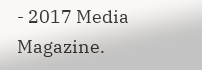- 2017 Media Magazine.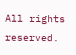All rights reserved.